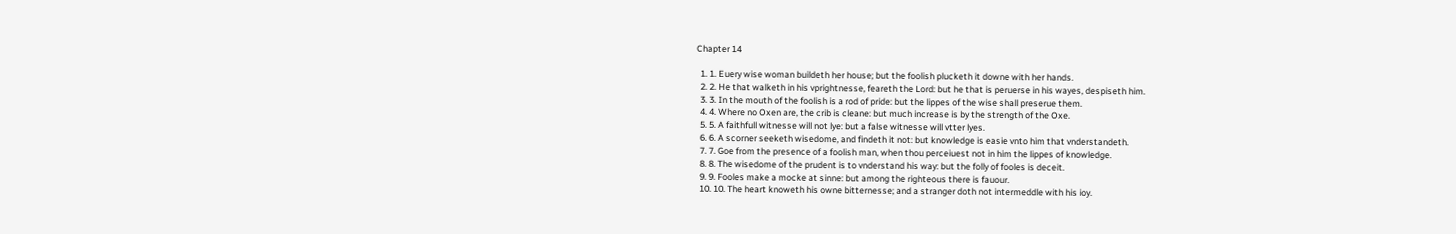Chapter 14

  1. 1. Euery wise woman buildeth her house; but the foolish plucketh it downe with her hands.
  2. 2. He that walketh in his vprightnesse, feareth the Lord: but he that is peruerse in his wayes, despiseth him.
  3. 3. In the mouth of the foolish is a rod of pride: but the lippes of the wise shall preserue them.
  4. 4. Where no Oxen are, the crib is cleane: but much increase is by the strength of the Oxe.
  5. 5. A faithfull witnesse will not lye: but a false witnesse will vtter lyes.
  6. 6. A scorner seeketh wisedome, and findeth it not: but knowledge is easie vnto him that vnderstandeth.
  7. 7. Goe from the presence of a foolish man, when thou perceiuest not in him the lippes of knowledge.
  8. 8. The wisedome of the prudent is to vnderstand his way: but the folly of fooles is deceit.
  9. 9. Fooles make a mocke at sinne: but among the righteous there is fauour.
  10. 10. The heart knoweth his owne bitternesse; and a stranger doth not intermeddle with his ioy.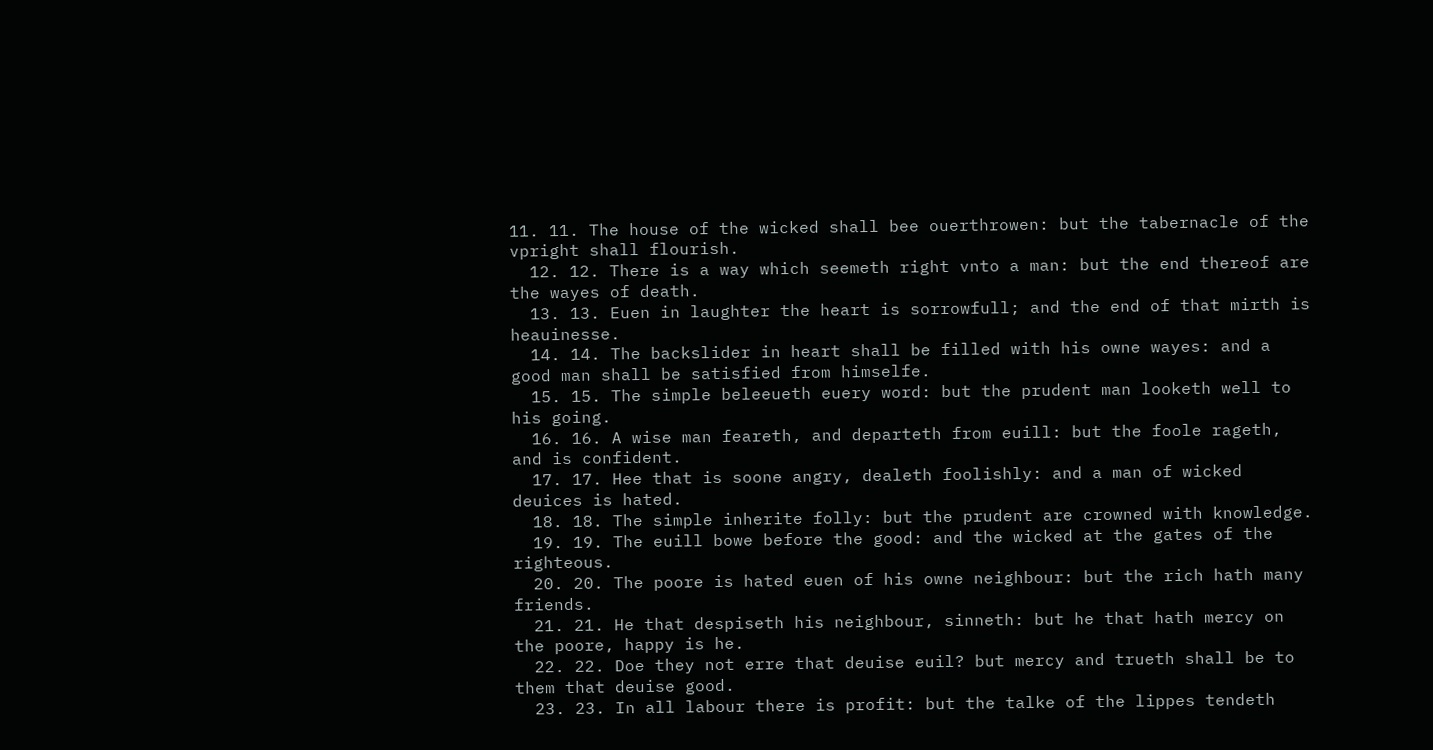11. 11. The house of the wicked shall bee ouerthrowen: but the tabernacle of the vpright shall flourish.
  12. 12. There is a way which seemeth right vnto a man: but the end thereof are the wayes of death.
  13. 13. Euen in laughter the heart is sorrowfull; and the end of that mirth is heauinesse.
  14. 14. The backslider in heart shall be filled with his owne wayes: and a good man shall be satisfied from himselfe.
  15. 15. The simple beleeueth euery word: but the prudent man looketh well to his going.
  16. 16. A wise man feareth, and departeth from euill: but the foole rageth, and is confident.
  17. 17. Hee that is soone angry, dealeth foolishly: and a man of wicked deuices is hated.
  18. 18. The simple inherite folly: but the prudent are crowned with knowledge.
  19. 19. The euill bowe before the good: and the wicked at the gates of the righteous.
  20. 20. The poore is hated euen of his owne neighbour: but the rich hath many friends.
  21. 21. He that despiseth his neighbour, sinneth: but he that hath mercy on the poore, happy is he.
  22. 22. Doe they not erre that deuise euil? but mercy and trueth shall be to them that deuise good.
  23. 23. In all labour there is profit: but the talke of the lippes tendeth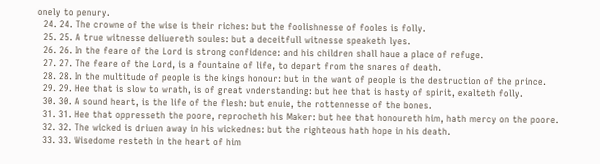onely to penury.
  24. 24. The crowne of the wise is their riches: but the foolishnesse of fooles is folly.
  25. 25. A true witnesse deliuereth soules: but a deceitfull witnesse speaketh lyes.
  26. 26. In the feare of the Lord is strong confidence: and his children shall haue a place of refuge.
  27. 27. The feare of the Lord, is a fountaine of life, to depart from the snares of death.
  28. 28. In the multitude of people is the kings honour: but in the want of people is the destruction of the prince.
  29. 29. Hee that is slow to wrath, is of great vnderstanding: but hee that is hasty of spirit, exalteth folly.
  30. 30. A sound heart, is the life of the flesh: but enuie, the rottennesse of the bones.
  31. 31. Hee that oppresseth the poore, reprocheth his Maker: but hee that honoureth him, hath mercy on the poore.
  32. 32. The wicked is driuen away in his wickednes: but the righteous hath hope in his death.
  33. 33. Wisedome resteth in the heart of him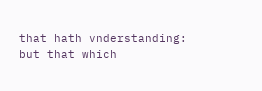that hath vnderstanding: but that which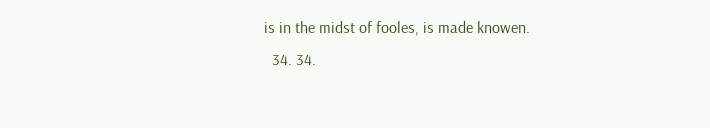is in the midst of fooles, is made knowen.
  34. 34.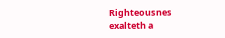Righteousnes exalteth a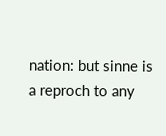nation: but sinne is a reproch to any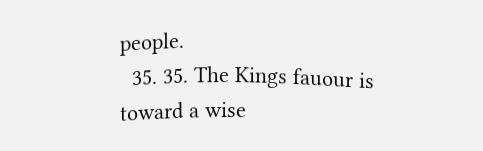people.
  35. 35. The Kings fauour is toward a wise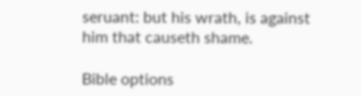seruant: but his wrath, is against him that causeth shame.

Bible options